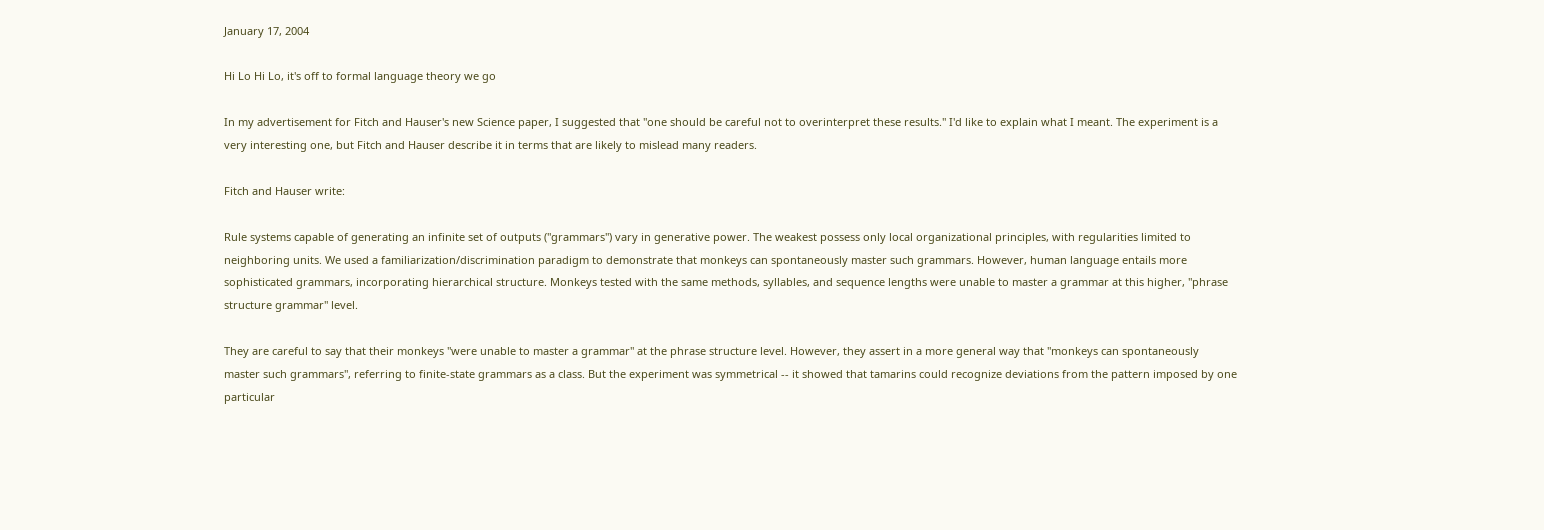January 17, 2004

Hi Lo Hi Lo, it's off to formal language theory we go

In my advertisement for Fitch and Hauser's new Science paper, I suggested that "one should be careful not to overinterpret these results." I'd like to explain what I meant. The experiment is a very interesting one, but Fitch and Hauser describe it in terms that are likely to mislead many readers.

Fitch and Hauser write:

Rule systems capable of generating an infinite set of outputs ("grammars") vary in generative power. The weakest possess only local organizational principles, with regularities limited to neighboring units. We used a familiarization/discrimination paradigm to demonstrate that monkeys can spontaneously master such grammars. However, human language entails more sophisticated grammars, incorporating hierarchical structure. Monkeys tested with the same methods, syllables, and sequence lengths were unable to master a grammar at this higher, "phrase structure grammar" level.

They are careful to say that their monkeys "were unable to master a grammar" at the phrase structure level. However, they assert in a more general way that "monkeys can spontaneously master such grammars", referring to finite-state grammars as a class. But the experiment was symmetrical -- it showed that tamarins could recognize deviations from the pattern imposed by one particular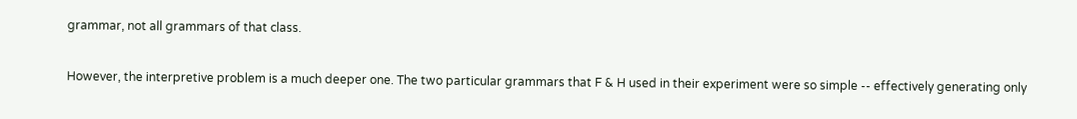grammar, not all grammars of that class.

However, the interpretive problem is a much deeper one. The two particular grammars that F & H used in their experiment were so simple -- effectively generating only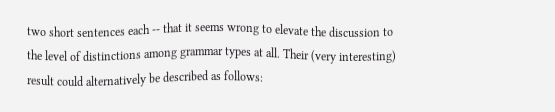two short sentences each -- that it seems wrong to elevate the discussion to the level of distinctions among grammar types at all. Their (very interesting) result could alternatively be described as follows: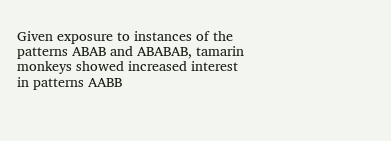Given exposure to instances of the patterns ABAB and ABABAB, tamarin monkeys showed increased interest in patterns AABB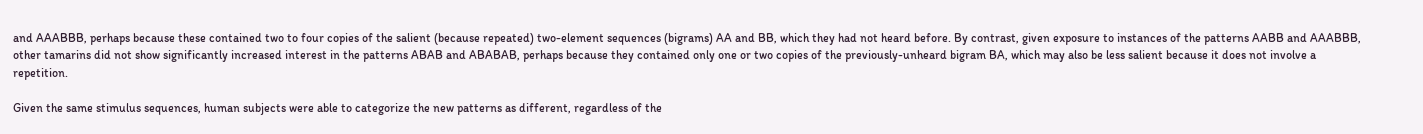and AAABBB, perhaps because these contained two to four copies of the salient (because repeated) two-element sequences (bigrams) AA and BB, which they had not heard before. By contrast, given exposure to instances of the patterns AABB and AAABBB, other tamarins did not show significantly increased interest in the patterns ABAB and ABABAB, perhaps because they contained only one or two copies of the previously-unheard bigram BA, which may also be less salient because it does not involve a repetition.

Given the same stimulus sequences, human subjects were able to categorize the new patterns as different, regardless of the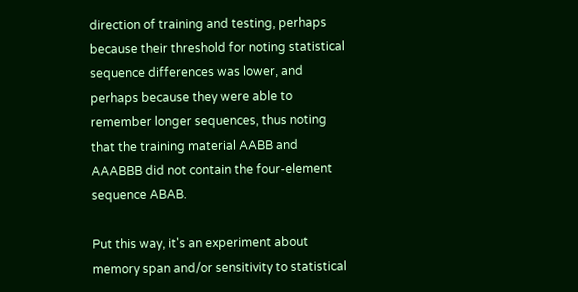direction of training and testing, perhaps because their threshold for noting statistical sequence differences was lower, and perhaps because they were able to remember longer sequences, thus noting that the training material AABB and AAABBB did not contain the four-element sequence ABAB.

Put this way, it's an experiment about memory span and/or sensitivity to statistical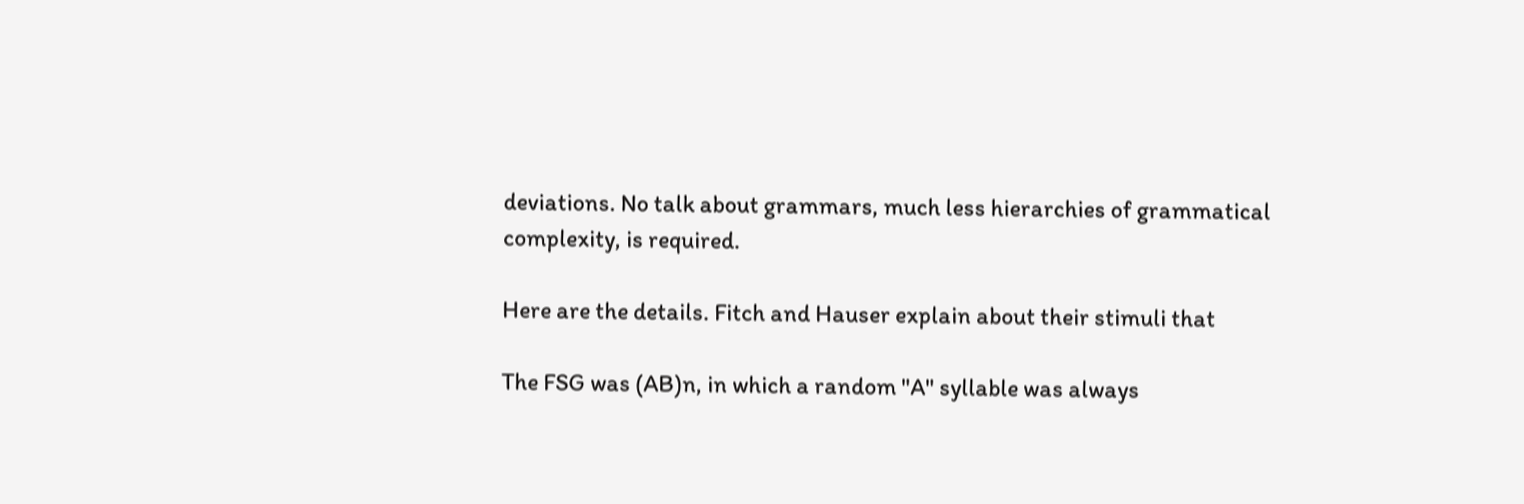deviations. No talk about grammars, much less hierarchies of grammatical complexity, is required.

Here are the details. Fitch and Hauser explain about their stimuli that

The FSG was (AB)n, in which a random "A" syllable was always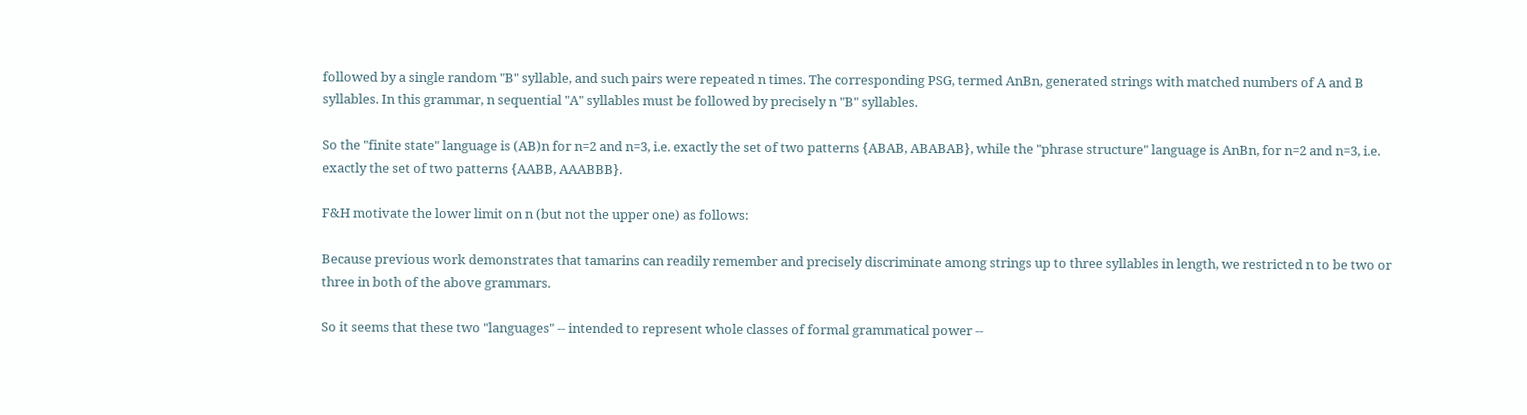followed by a single random "B" syllable, and such pairs were repeated n times. The corresponding PSG, termed AnBn, generated strings with matched numbers of A and B syllables. In this grammar, n sequential "A" syllables must be followed by precisely n "B" syllables.

So the "finite state" language is (AB)n for n=2 and n=3, i.e. exactly the set of two patterns {ABAB, ABABAB}, while the "phrase structure" language is AnBn, for n=2 and n=3, i.e. exactly the set of two patterns {AABB, AAABBB}.

F&H motivate the lower limit on n (but not the upper one) as follows:

Because previous work demonstrates that tamarins can readily remember and precisely discriminate among strings up to three syllables in length, we restricted n to be two or three in both of the above grammars.

So it seems that these two "languages" -- intended to represent whole classes of formal grammatical power --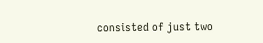consisted of just two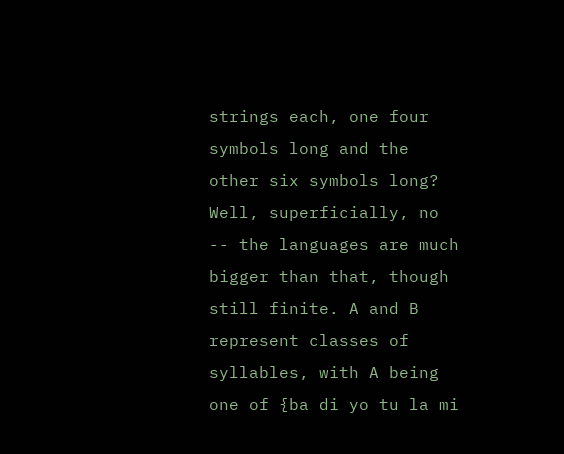strings each, one four symbols long and the other six symbols long? Well, superficially, no -- the languages are much bigger than that, though still finite. A and B represent classes of syllables, with A being one of {ba di yo tu la mi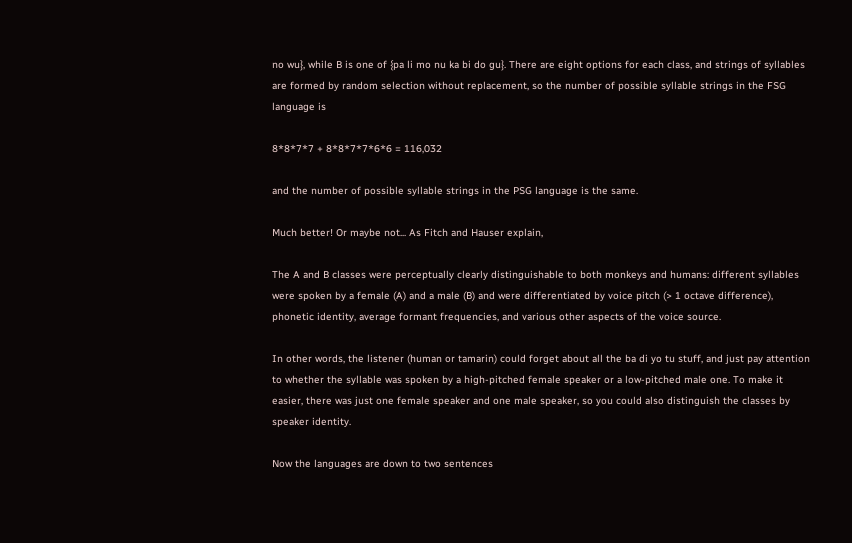no wu}, while B is one of {pa li mo nu ka bi do gu}. There are eight options for each class, and strings of syllables are formed by random selection without replacement, so the number of possible syllable strings in the FSG language is

8*8*7*7 + 8*8*7*7*6*6 = 116,032

and the number of possible syllable strings in the PSG language is the same.

Much better! Or maybe not... As Fitch and Hauser explain,

The A and B classes were perceptually clearly distinguishable to both monkeys and humans: different syllables were spoken by a female (A) and a male (B) and were differentiated by voice pitch (> 1 octave difference), phonetic identity, average formant frequencies, and various other aspects of the voice source.

In other words, the listener (human or tamarin) could forget about all the ba di yo tu stuff, and just pay attention to whether the syllable was spoken by a high-pitched female speaker or a low-pitched male one. To make it easier, there was just one female speaker and one male speaker, so you could also distinguish the classes by speaker identity.

Now the languages are down to two sentences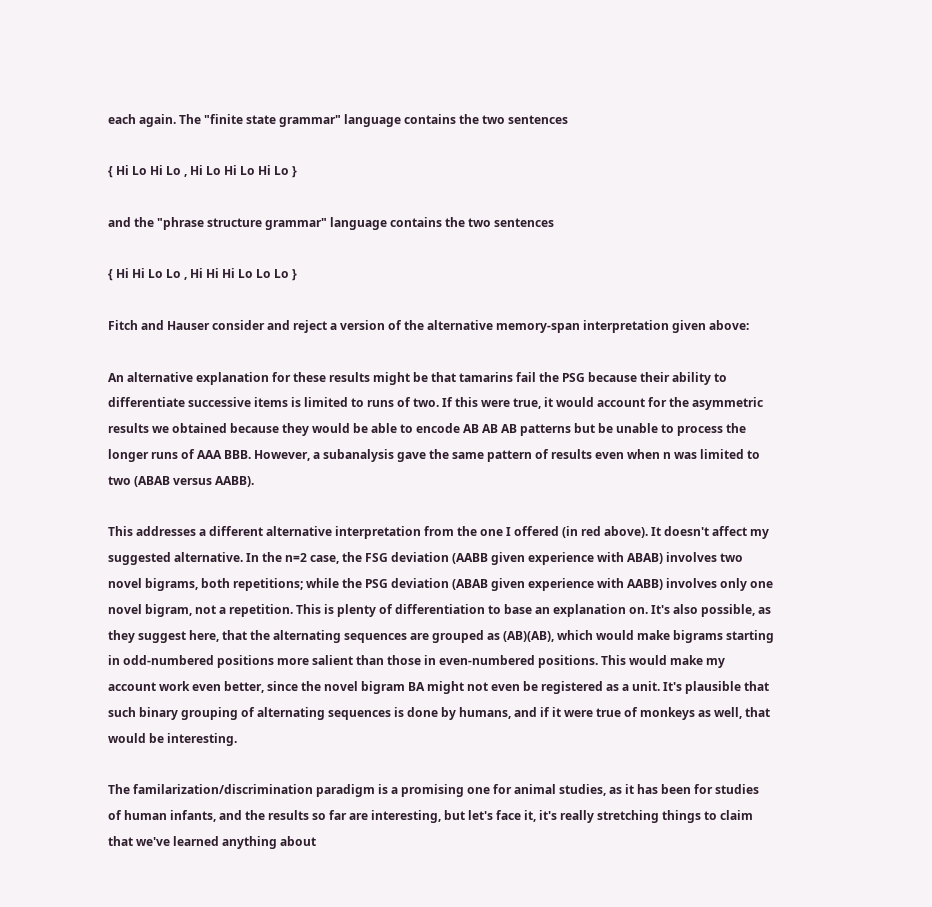each again. The "finite state grammar" language contains the two sentences

{ Hi Lo Hi Lo , Hi Lo Hi Lo Hi Lo }

and the "phrase structure grammar" language contains the two sentences

{ Hi Hi Lo Lo , Hi Hi Hi Lo Lo Lo }

Fitch and Hauser consider and reject a version of the alternative memory-span interpretation given above:

An alternative explanation for these results might be that tamarins fail the PSG because their ability to differentiate successive items is limited to runs of two. If this were true, it would account for the asymmetric results we obtained because they would be able to encode AB AB AB patterns but be unable to process the longer runs of AAA BBB. However, a subanalysis gave the same pattern of results even when n was limited to two (ABAB versus AABB).

This addresses a different alternative interpretation from the one I offered (in red above). It doesn't affect my suggested alternative. In the n=2 case, the FSG deviation (AABB given experience with ABAB) involves two novel bigrams, both repetitions; while the PSG deviation (ABAB given experience with AABB) involves only one novel bigram, not a repetition. This is plenty of differentiation to base an explanation on. It's also possible, as they suggest here, that the alternating sequences are grouped as (AB)(AB), which would make bigrams starting in odd-numbered positions more salient than those in even-numbered positions. This would make my account work even better, since the novel bigram BA might not even be registered as a unit. It's plausible that such binary grouping of alternating sequences is done by humans, and if it were true of monkeys as well, that would be interesting.

The familarization/discrimination paradigm is a promising one for animal studies, as it has been for studies of human infants, and the results so far are interesting, but let's face it, it's really stretching things to claim that we've learned anything about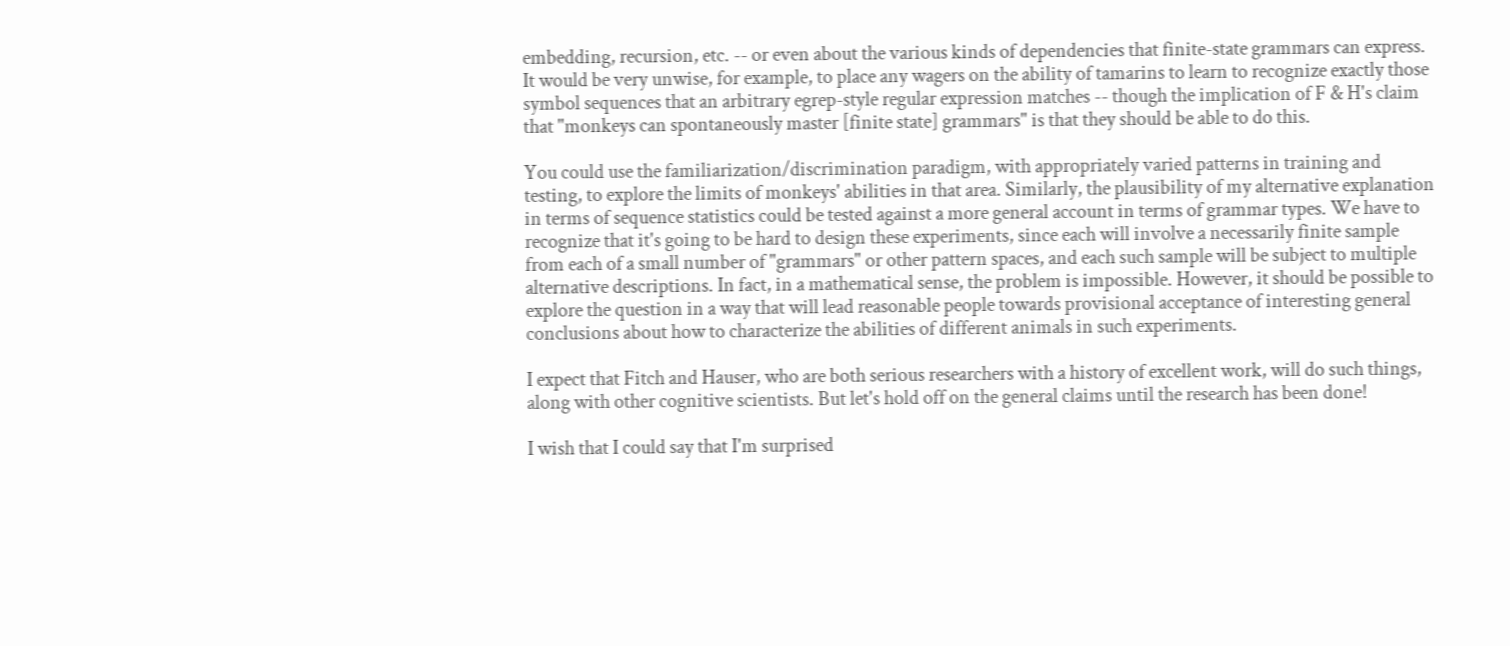embedding, recursion, etc. -- or even about the various kinds of dependencies that finite-state grammars can express. It would be very unwise, for example, to place any wagers on the ability of tamarins to learn to recognize exactly those symbol sequences that an arbitrary egrep-style regular expression matches -- though the implication of F & H's claim that "monkeys can spontaneously master [finite state] grammars" is that they should be able to do this.

You could use the familiarization/discrimination paradigm, with appropriately varied patterns in training and testing, to explore the limits of monkeys' abilities in that area. Similarly, the plausibility of my alternative explanation in terms of sequence statistics could be tested against a more general account in terms of grammar types. We have to recognize that it's going to be hard to design these experiments, since each will involve a necessarily finite sample from each of a small number of "grammars" or other pattern spaces, and each such sample will be subject to multiple alternative descriptions. In fact, in a mathematical sense, the problem is impossible. However, it should be possible to explore the question in a way that will lead reasonable people towards provisional acceptance of interesting general conclusions about how to characterize the abilities of different animals in such experiments.

I expect that Fitch and Hauser, who are both serious researchers with a history of excellent work, will do such things, along with other cognitive scientists. But let's hold off on the general claims until the research has been done!

I wish that I could say that I'm surprised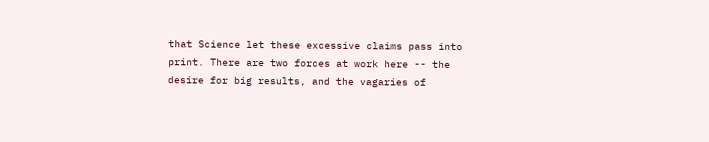that Science let these excessive claims pass into print. There are two forces at work here -- the desire for big results, and the vagaries of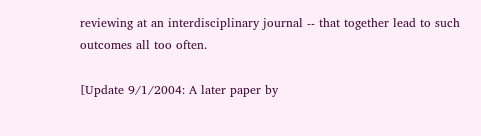reviewing at an interdisciplinary journal -- that together lead to such outcomes all too often.

[Update 9/1/2004: A later paper by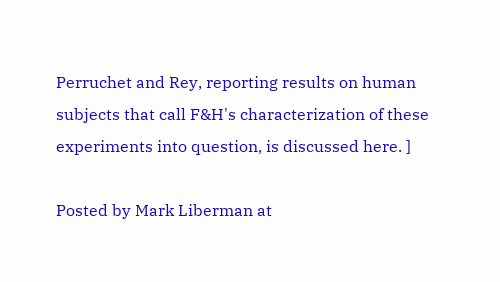Perruchet and Rey, reporting results on human subjects that call F&H's characterization of these experiments into question, is discussed here. ]

Posted by Mark Liberman at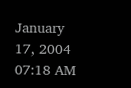January 17, 2004 07:18 AM